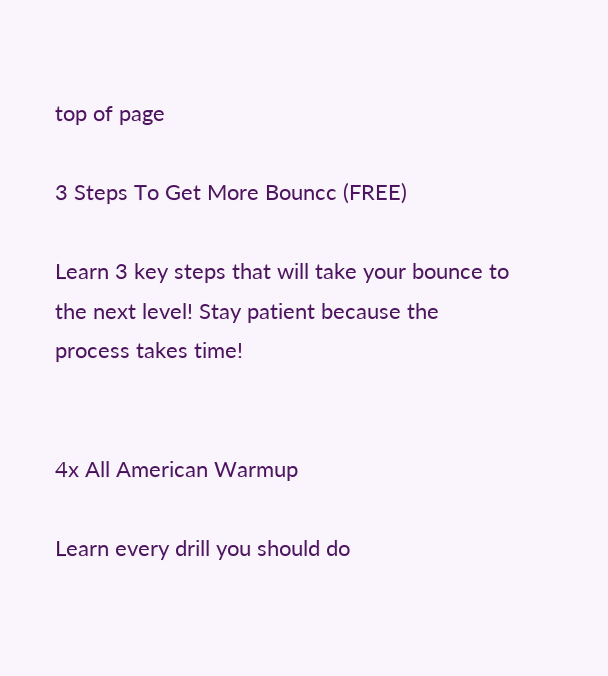top of page

3 Steps To Get More Bouncc (FREE)

Learn 3 key steps that will take your bounce to the next level! Stay patient because the process takes time!


4x All American Warmup

Learn every drill you should do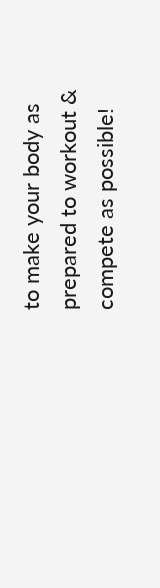to make your body as prepared to workout & compete as possible!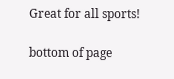Great for all sports!

bottom of page